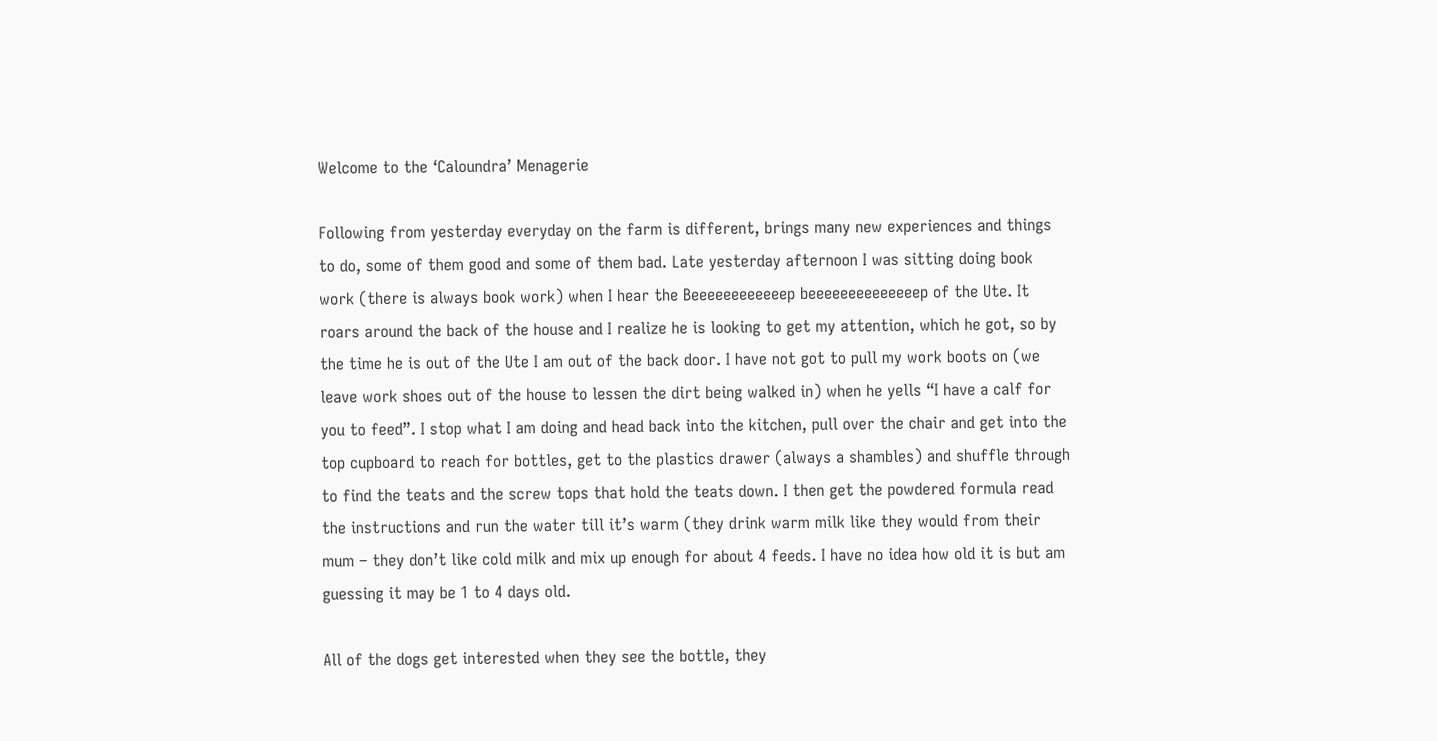Welcome to the ‘Caloundra’ Menagerie

Following from yesterday everyday on the farm is different, brings many new experiences and things to do, some of them good and some of them bad. Late yesterday afternoon I was sitting doing book work (there is always book work) when I hear the Beeeeeeeeeeeep beeeeeeeeeeeeeep of the Ute. It roars around the back of the house and I realize he is looking to get my attention, which he got, so by the time he is out of the Ute I am out of the back door. I have not got to pull my work boots on (we leave work shoes out of the house to lessen the dirt being walked in) when he yells “I have a calf for you to feed”. I stop what I am doing and head back into the kitchen, pull over the chair and get into the top cupboard to reach for bottles, get to the plastics drawer (always a shambles) and shuffle through to find the teats and the screw tops that hold the teats down. I then get the powdered formula read the instructions and run the water till it’s warm (they drink warm milk like they would from their mum – they don’t like cold milk and mix up enough for about 4 feeds. I have no idea how old it is but am guessing it may be 1 to 4 days old.

All of the dogs get interested when they see the bottle, they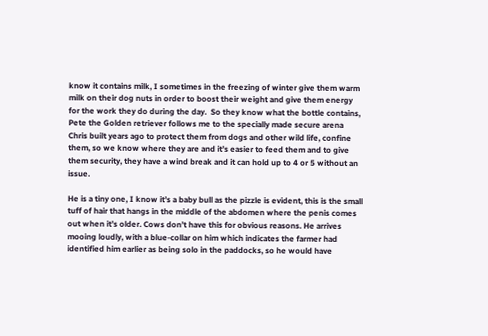know it contains milk, I sometimes in the freezing of winter give them warm milk on their dog nuts in order to boost their weight and give them energy for the work they do during the day.  So they know what the bottle contains, Pete the Golden retriever follows me to the specially made secure arena Chris built years ago to protect them from dogs and other wild life, confine them, so we know where they are and it’s easier to feed them and to give them security, they have a wind break and it can hold up to 4 or 5 without an issue.

He is a tiny one, I know it’s a baby bull as the pizzle is evident, this is the small tuff of hair that hangs in the middle of the abdomen where the penis comes out when it’s older. Cows don’t have this for obvious reasons. He arrives mooing loudly, with a blue-collar on him which indicates the farmer had identified him earlier as being solo in the paddocks, so he would have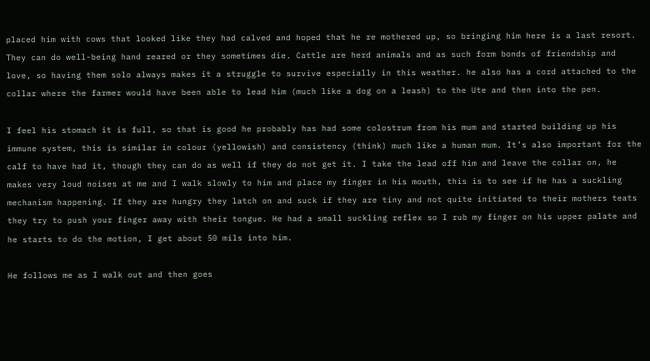placed him with cows that looked like they had calved and hoped that he re mothered up, so bringing him here is a last resort. They can do well-being hand reared or they sometimes die. Cattle are herd animals and as such form bonds of friendship and love, so having them solo always makes it a struggle to survive especially in this weather. he also has a cord attached to the collar where the farmer would have been able to lead him (much like a dog on a leash) to the Ute and then into the pen.

I feel his stomach it is full, so that is good he probably has had some colostrum from his mum and started building up his immune system, this is similar in colour (yellowish) and consistency (think) much like a human mum. It’s also important for the calf to have had it, though they can do as well if they do not get it. I take the lead off him and leave the collar on, he makes very loud noises at me and I walk slowly to him and place my finger in his mouth, this is to see if he has a suckling mechanism happening. If they are hungry they latch on and suck if they are tiny and not quite initiated to their mothers teats they try to push your finger away with their tongue. He had a small suckling reflex so I rub my finger on his upper palate and he starts to do the motion, I get about 50 mils into him.

He follows me as I walk out and then goes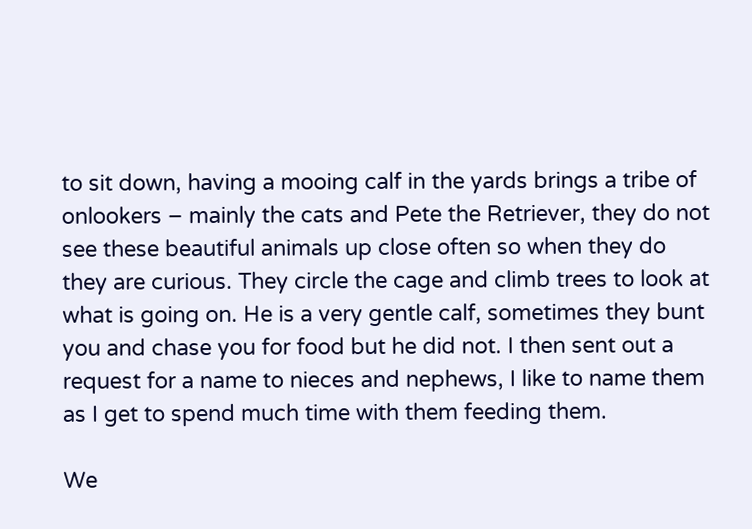to sit down, having a mooing calf in the yards brings a tribe of onlookers – mainly the cats and Pete the Retriever, they do not see these beautiful animals up close often so when they do they are curious. They circle the cage and climb trees to look at what is going on. He is a very gentle calf, sometimes they bunt you and chase you for food but he did not. I then sent out a request for a name to nieces and nephews, I like to name them as I get to spend much time with them feeding them.

We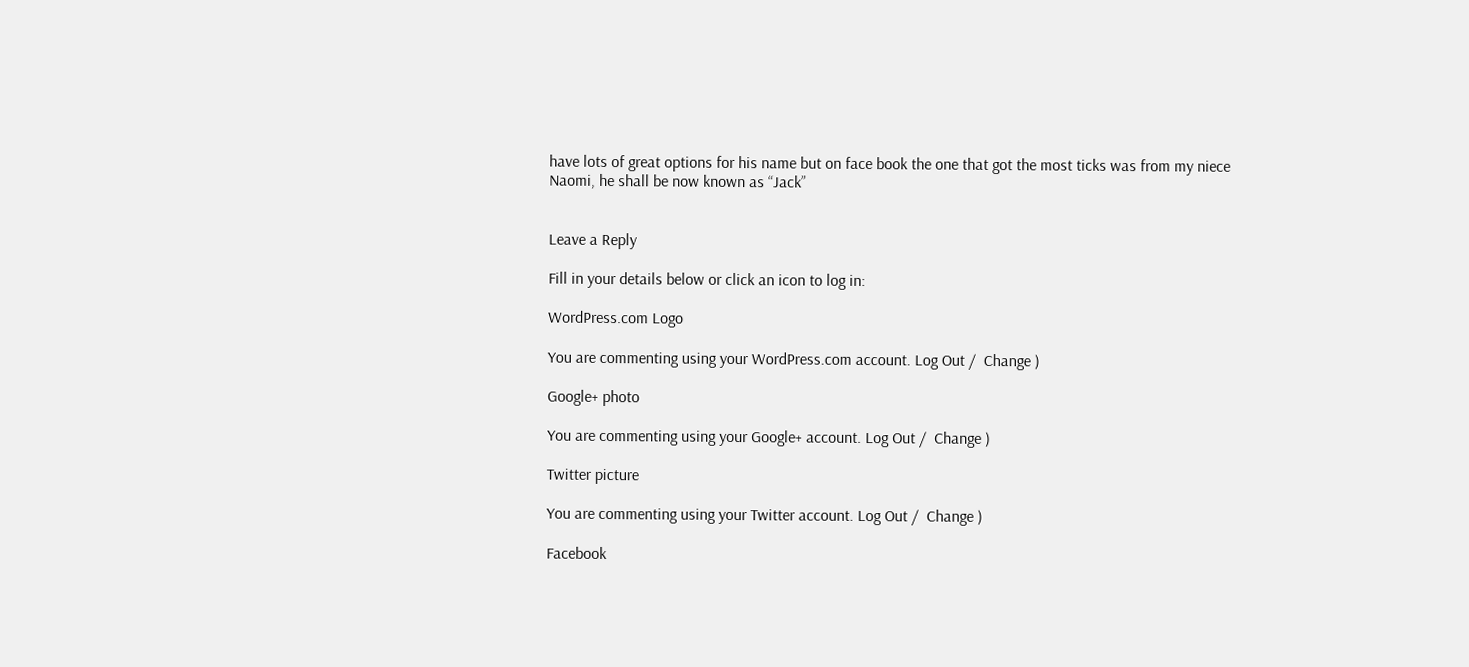have lots of great options for his name but on face book the one that got the most ticks was from my niece Naomi, he shall be now known as “Jack”


Leave a Reply

Fill in your details below or click an icon to log in:

WordPress.com Logo

You are commenting using your WordPress.com account. Log Out /  Change )

Google+ photo

You are commenting using your Google+ account. Log Out /  Change )

Twitter picture

You are commenting using your Twitter account. Log Out /  Change )

Facebook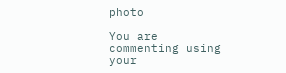photo

You are commenting using your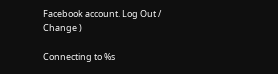Facebook account. Log Out /  Change )

Connecting to %s